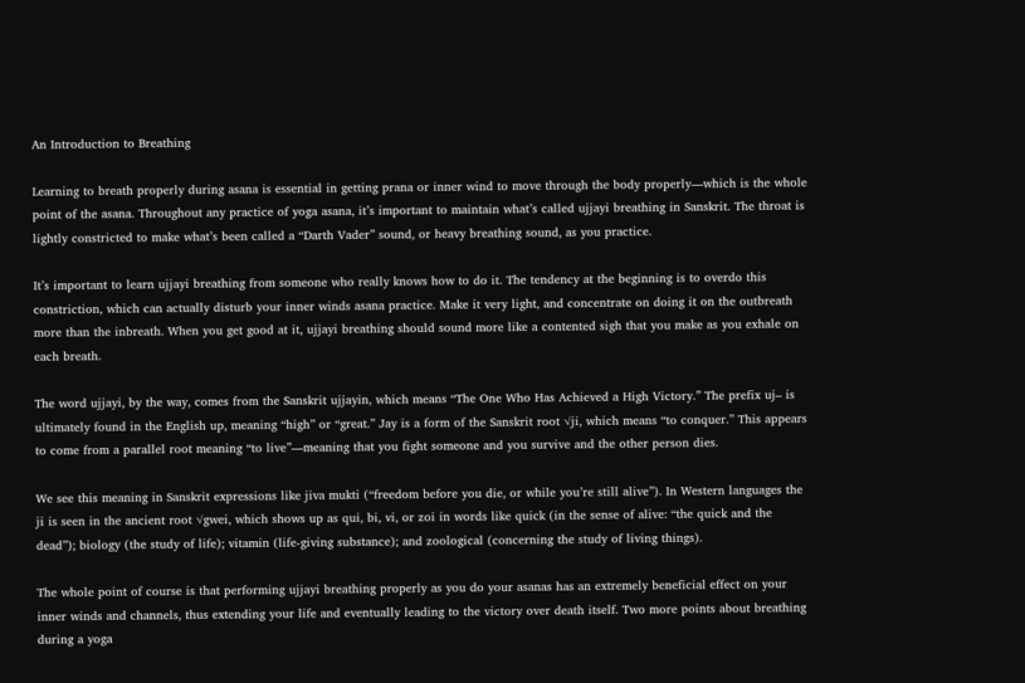An Introduction to Breathing

Learning to breath properly during asana is essential in getting prana or inner wind to move through the body properly—which is the whole point of the asana. Throughout any practice of yoga asana, it’s important to maintain what’s called ujjayi breathing in Sanskrit. The throat is lightly constricted to make what’s been called a “Darth Vader” sound, or heavy breathing sound, as you practice.

It’s important to learn ujjayi breathing from someone who really knows how to do it. The tendency at the beginning is to overdo this constriction, which can actually disturb your inner winds asana practice. Make it very light, and concentrate on doing it on the outbreath more than the inbreath. When you get good at it, ujjayi breathing should sound more like a contented sigh that you make as you exhale on each breath.

The word ujjayi, by the way, comes from the Sanskrit ujjayin, which means “The One Who Has Achieved a High Victory.” The prefix uj– is ultimately found in the English up, meaning “high” or “great.” Jay is a form of the Sanskrit root √ji, which means “to conquer.” This appears to come from a parallel root meaning “to live”—meaning that you fight someone and you survive and the other person dies.

We see this meaning in Sanskrit expressions like jiva mukti (“freedom before you die, or while you’re still alive”). In Western languages the ji is seen in the ancient root √gwei, which shows up as qui, bi, vi, or zoi in words like quick (in the sense of alive: “the quick and the dead”); biology (the study of life); vitamin (life-giving substance); and zoological (concerning the study of living things).

The whole point of course is that performing ujjayi breathing properly as you do your asanas has an extremely beneficial effect on your inner winds and channels, thus extending your life and eventually leading to the victory over death itself. Two more points about breathing during a yoga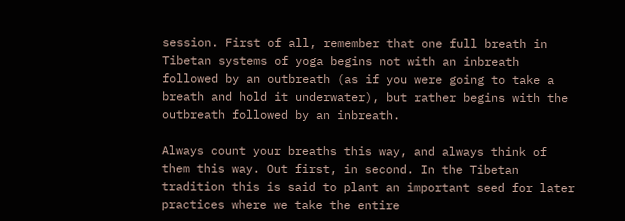session. First of all, remember that one full breath in Tibetan systems of yoga begins not with an inbreath followed by an outbreath (as if you were going to take a breath and hold it underwater), but rather begins with the outbreath followed by an inbreath.

Always count your breaths this way, and always think of them this way. Out first, in second. In the Tibetan tradition this is said to plant an important seed for later practices where we take the entire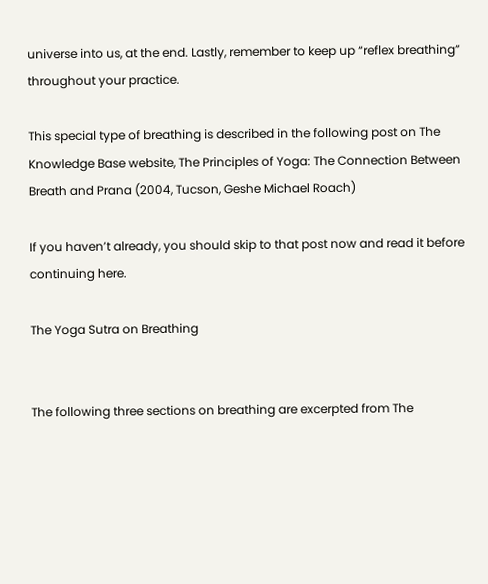universe into us, at the end. Lastly, remember to keep up “reflex breathing” throughout your practice.

This special type of breathing is described in the following post on The Knowledge Base website, The Principles of Yoga: The Connection Between Breath and Prana (2004, Tucson, Geshe Michael Roach)

If you haven’t already, you should skip to that post now and read it before continuing here.

The Yoga Sutra on Breathing


The following three sections on breathing are excerpted from The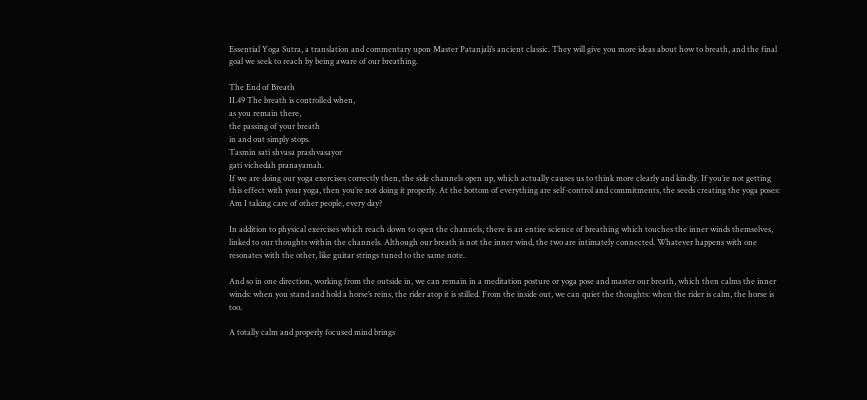Essential Yoga Sutra, a translation and commentary upon Master Patanjali’s ancient classic. They will give you more ideas about how to breath, and the final goal we seek to reach by being aware of our breathing.

The End of Breath
II.49 The breath is controlled when,
as you remain there,
the passing of your breath
in and out simply stops.
Tasmin sati shvasa prashvasayor
gati vichedah pranayamah.
If we are doing our yoga exercises correctly then, the side channels open up, which actually causes us to think more clearly and kindly. If you’re not getting this effect with your yoga, then you’re not doing it properly. At the bottom of everything are self-control and commitments, the seeds creating the yoga poses: Am I taking care of other people, every day?

In addition to physical exercises which reach down to open the channels, there is an entire science of breathing which touches the inner winds themselves, linked to our thoughts within the channels. Although our breath is not the inner wind, the two are intimately connected. Whatever happens with one resonates with the other, like guitar strings tuned to the same note.

And so in one direction, working from the outside in, we can remain in a meditation posture or yoga pose and master our breath, which then calms the inner winds: when you stand and hold a horse’s reins, the rider atop it is stilled. From the inside out, we can quiet the thoughts: when the rider is calm, the horse is too.

A totally calm and properly focused mind brings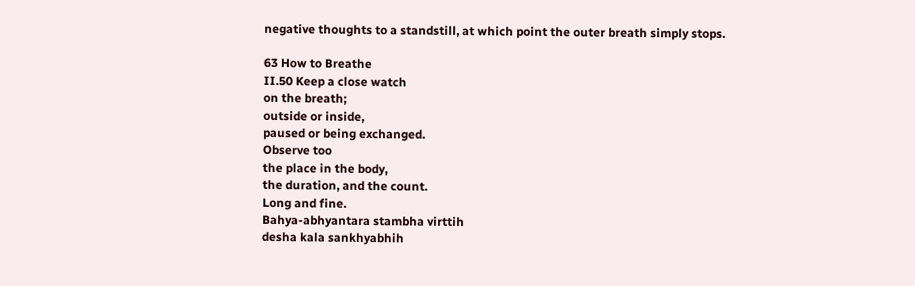negative thoughts to a standstill, at which point the outer breath simply stops.

63 How to Breathe
II.50 Keep a close watch
on the breath;
outside or inside,
paused or being exchanged.
Observe too
the place in the body,
the duration, and the count.
Long and fine.
Bahya-abhyantara stambha virttih
desha kala sankhyabhih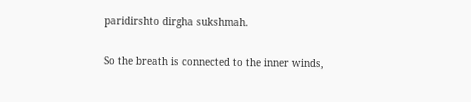paridirshto dirgha sukshmah.

So the breath is connected to the inner winds,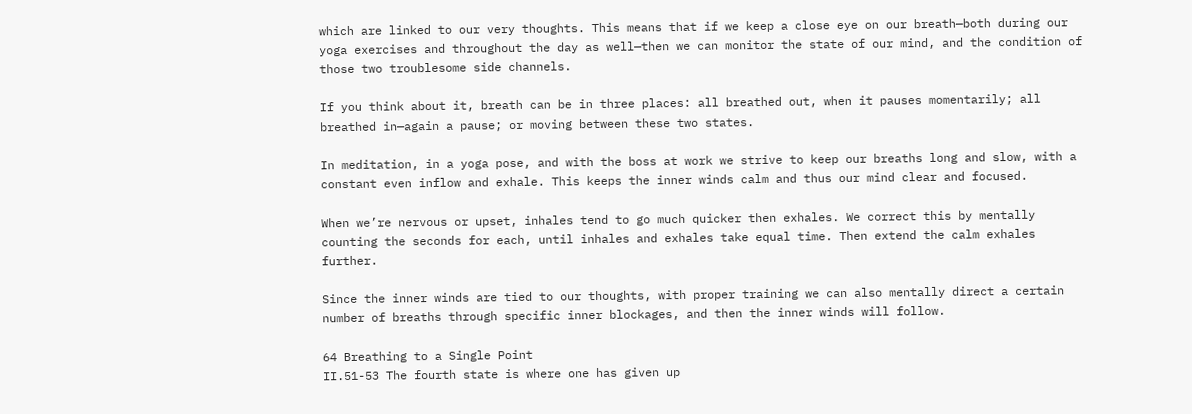which are linked to our very thoughts. This means that if we keep a close eye on our breath—both during our yoga exercises and throughout the day as well—then we can monitor the state of our mind, and the condition of those two troublesome side channels.

If you think about it, breath can be in three places: all breathed out, when it pauses momentarily; all breathed in—again a pause; or moving between these two states.

In meditation, in a yoga pose, and with the boss at work we strive to keep our breaths long and slow, with a constant even inflow and exhale. This keeps the inner winds calm and thus our mind clear and focused.

When we’re nervous or upset, inhales tend to go much quicker then exhales. We correct this by mentally counting the seconds for each, until inhales and exhales take equal time. Then extend the calm exhales further.

Since the inner winds are tied to our thoughts, with proper training we can also mentally direct a certain number of breaths through specific inner blockages, and then the inner winds will follow.

64 Breathing to a Single Point
II.51-53 The fourth state is where one has given up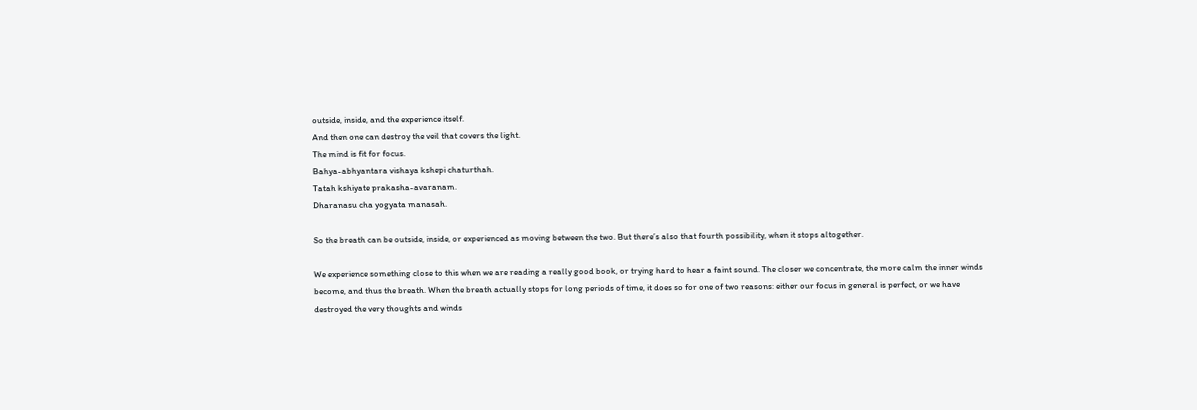outside, inside, and the experience itself.
And then one can destroy the veil that covers the light.
The mind is fit for focus.
Bahya-abhyantara vishaya kshepi chaturthah.
Tatah kshiyate prakasha-avaranam.
Dharanasu cha yogyata manasah.

So the breath can be outside, inside, or experienced as moving between the two. But there’s also that fourth possibility, when it stops altogether.

We experience something close to this when we are reading a really good book, or trying hard to hear a faint sound. The closer we concentrate, the more calm the inner winds become, and thus the breath. When the breath actually stops for long periods of time, it does so for one of two reasons: either our focus in general is perfect, or we have destroyed the very thoughts and winds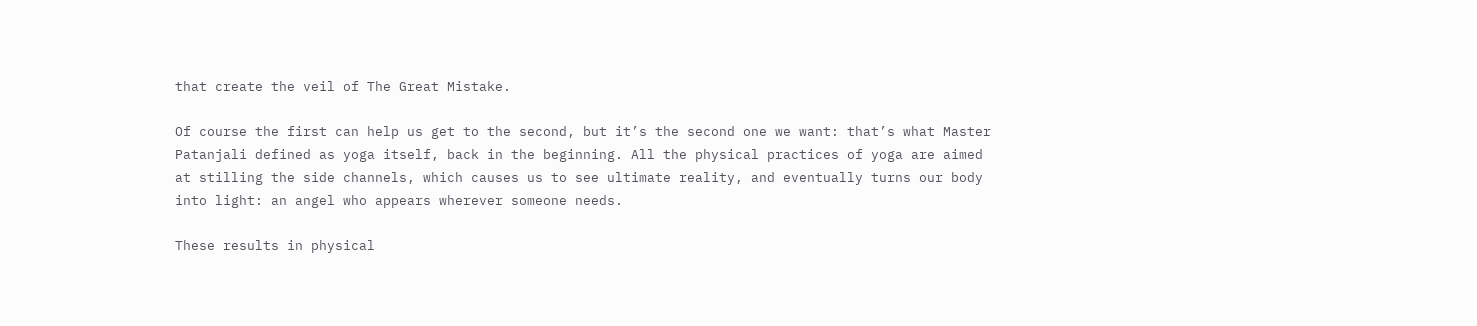that create the veil of The Great Mistake.

Of course the first can help us get to the second, but it’s the second one we want: that’s what Master Patanjali defined as yoga itself, back in the beginning. All the physical practices of yoga are aimed at stilling the side channels, which causes us to see ultimate reality, and eventually turns our body into light: an angel who appears wherever someone needs.

These results in physical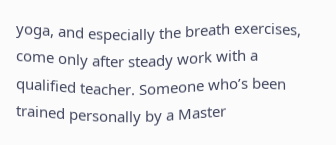yoga, and especially the breath exercises, come only after steady work with a qualified teacher. Someone who’s been trained personally by a Master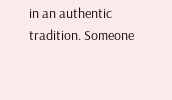in an authentic tradition. Someone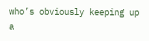who’s obviously keeping up a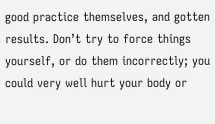good practice themselves, and gotten results. Don’t try to force things yourself, or do them incorrectly; you could very well hurt your body or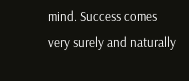mind. Success comes very surely and naturally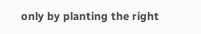only by planting the right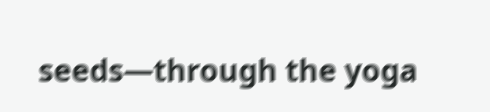seeds—through the yoga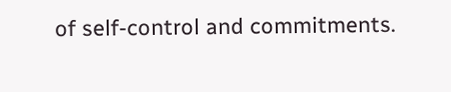of self-control and commitments.